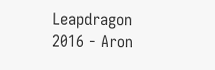Leapdragon 2016 - Aron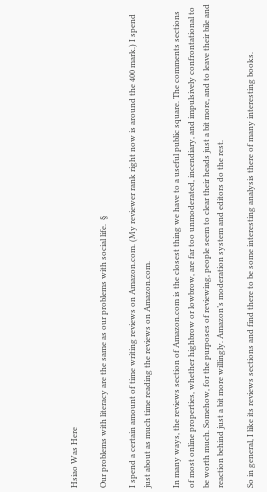Hsiao Was Here

Our problems with literacy are the same as our problems with social life.  §

I spend a certain amount of time writing reviews on Amazon.com. (My reviewer rank right now is around the 400 mark.) I spend just about as much time reading the reviews on Amazon.com.

In many ways, the reviews section of Amazon.com is the closest thing we have to a useful public square. The comments sections of most online properties, whether highbrow or lowbrow, are far too unmoderated, incendiary, and impulsively confrontational to be worth much. Somehow, for the purposes of reviewing, people seem to clear their heads just a bit more, and to leave their bile and reaction behind just a bit more willingly. Amazon’s moderation system and editors do the rest.

So in general, I like its reviews sections and find there to be some interesting analysis there of many interesting books.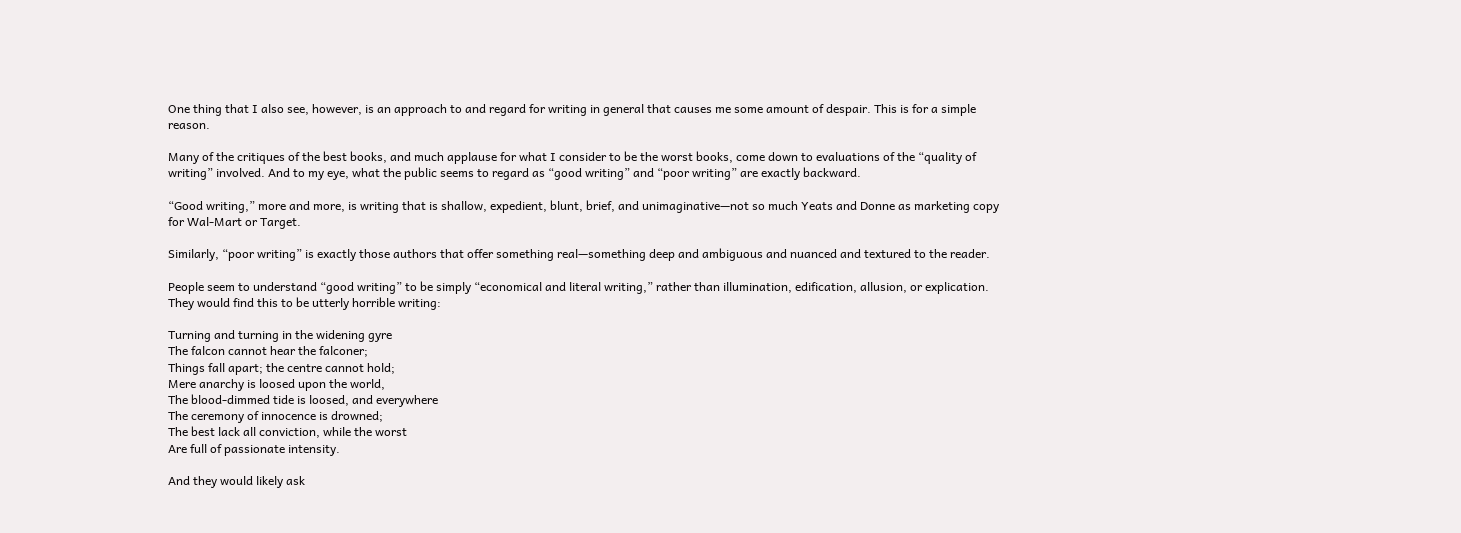One thing that I also see, however, is an approach to and regard for writing in general that causes me some amount of despair. This is for a simple reason.

Many of the critiques of the best books, and much applause for what I consider to be the worst books, come down to evaluations of the “quality of writing” involved. And to my eye, what the public seems to regard as “good writing” and “poor writing” are exactly backward.

“Good writing,” more and more, is writing that is shallow, expedient, blunt, brief, and unimaginative—not so much Yeats and Donne as marketing copy for Wal-Mart or Target.

Similarly, “poor writing” is exactly those authors that offer something real—something deep and ambiguous and nuanced and textured to the reader.

People seem to understand “good writing” to be simply “economical and literal writing,” rather than illumination, edification, allusion, or explication. They would find this to be utterly horrible writing:

Turning and turning in the widening gyre
The falcon cannot hear the falconer;
Things fall apart; the centre cannot hold;
Mere anarchy is loosed upon the world,
The blood-dimmed tide is loosed, and everywhere
The ceremony of innocence is drowned;
The best lack all conviction, while the worst
Are full of passionate intensity.

And they would likely ask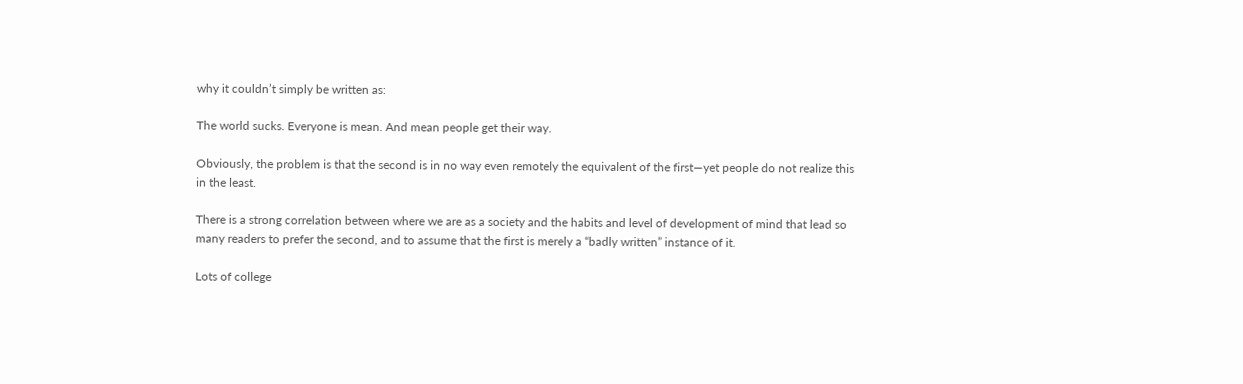why it couldn’t simply be written as:

The world sucks. Everyone is mean. And mean people get their way.

Obviously, the problem is that the second is in no way even remotely the equivalent of the first—yet people do not realize this in the least.

There is a strong correlation between where we are as a society and the habits and level of development of mind that lead so many readers to prefer the second, and to assume that the first is merely a “badly written” instance of it.

Lots of college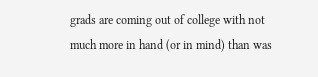grads are coming out of college with not much more in hand (or in mind) than was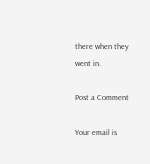there when they went in.

Post a Comment

Your email is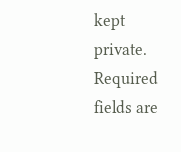kept private. Required fields are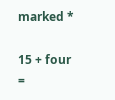marked *

15 + four =